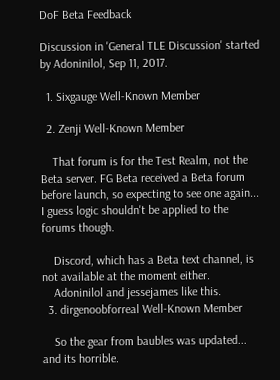DoF Beta Feedback

Discussion in 'General TLE Discussion' started by Adoninilol, Sep 11, 2017.

  1. Sixgauge Well-Known Member

  2. Zenji Well-Known Member

    That forum is for the Test Realm, not the Beta server. FG Beta received a Beta forum before launch, so expecting to see one again... I guess logic shouldn't be applied to the forums though.

    Discord, which has a Beta text channel, is not available at the moment either.
    Adoninilol and jessejames like this.
  3. dirgenoobforreal Well-Known Member

    So the gear from baubles was updated... and its horrible.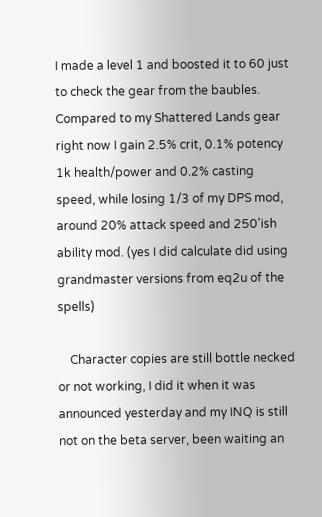I made a level 1 and boosted it to 60 just to check the gear from the baubles. Compared to my Shattered Lands gear right now I gain 2.5% crit, 0.1% potency 1k health/power and 0.2% casting speed, while losing 1/3 of my DPS mod, around 20% attack speed and 250'ish ability mod. (yes I did calculate did using grandmaster versions from eq2u of the spells)

    Character copies are still bottle necked or not working, I did it when it was announced yesterday and my INQ is still not on the beta server, been waiting an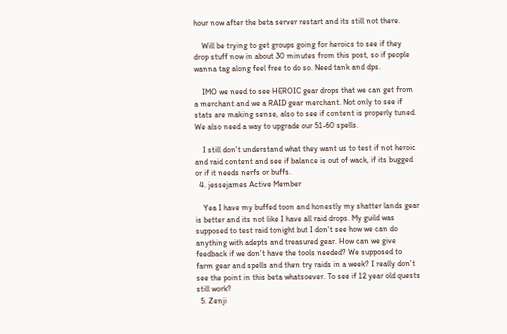hour now after the beta server restart and its still not there.

    Will be trying to get groups going for heroics to see if they drop stuff now in about 30 minutes from this post, so if people wanna tag along feel free to do so. Need tank and dps.

    IMO we need to see HEROIC gear drops that we can get from a merchant and we a RAID gear merchant. Not only to see if stats are making sense, also to see if content is properly tuned. We also need a way to upgrade our 51-60 spells.

    I still don't understand what they want us to test if not heroic and raid content and see if balance is out of wack, if its bugged or if it needs nerfs or buffs.
  4. jessejames Active Member

    Yea I have my buffed toon and honestly my shatter lands gear is better and its not like I have all raid drops. My guild was supposed to test raid tonight but I don't see how we can do anything with adepts and treasured gear. How can we give feedback if we don't have the tools needed? We supposed to farm gear and spells and then try raids in a week? I really don't see the point in this beta whatsoever. To see if 12 year old quests still work?
  5. Zenji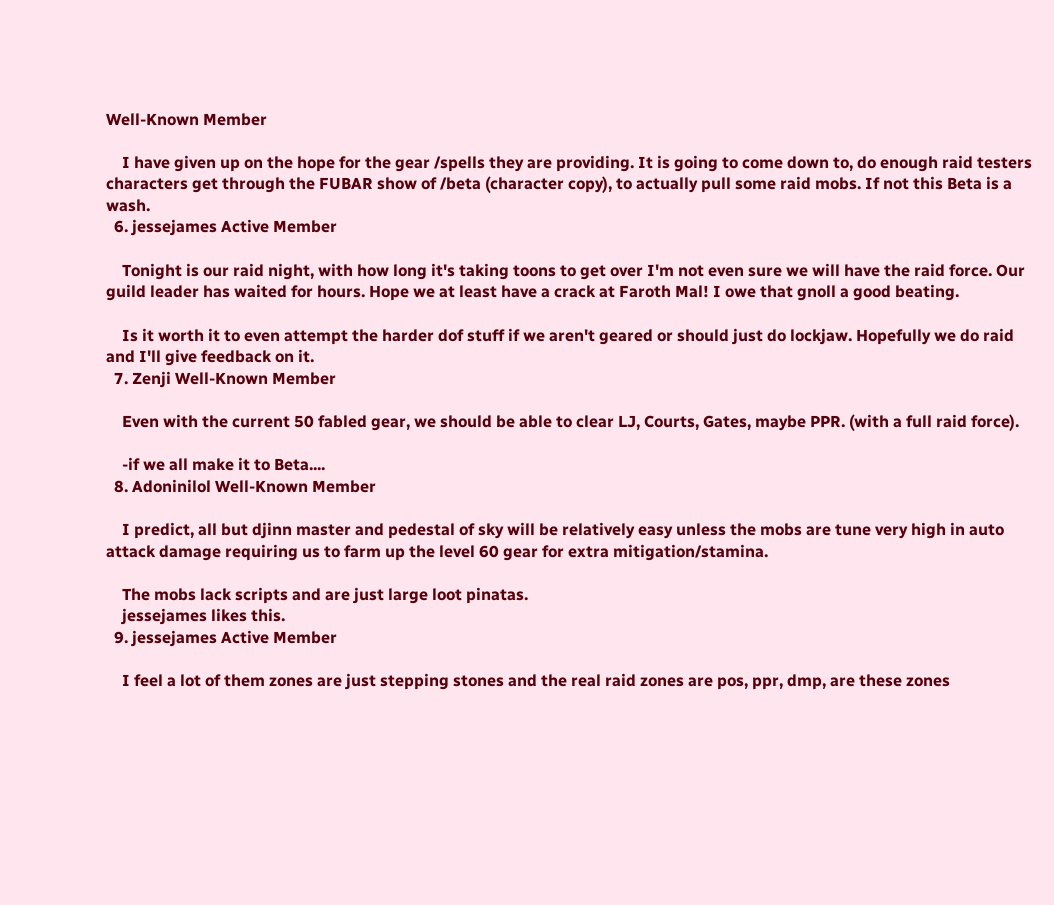Well-Known Member

    I have given up on the hope for the gear /spells they are providing. It is going to come down to, do enough raid testers characters get through the FUBAR show of /beta (character copy), to actually pull some raid mobs. If not this Beta is a wash.
  6. jessejames Active Member

    Tonight is our raid night, with how long it's taking toons to get over I'm not even sure we will have the raid force. Our guild leader has waited for hours. Hope we at least have a crack at Faroth Mal! I owe that gnoll a good beating.

    Is it worth it to even attempt the harder dof stuff if we aren't geared or should just do lockjaw. Hopefully we do raid and I'll give feedback on it.
  7. Zenji Well-Known Member

    Even with the current 50 fabled gear, we should be able to clear LJ, Courts, Gates, maybe PPR. (with a full raid force).

    -if we all make it to Beta....
  8. Adoninilol Well-Known Member

    I predict, all but djinn master and pedestal of sky will be relatively easy unless the mobs are tune very high in auto attack damage requiring us to farm up the level 60 gear for extra mitigation/stamina.

    The mobs lack scripts and are just large loot pinatas.
    jessejames likes this.
  9. jessejames Active Member

    I feel a lot of them zones are just stepping stones and the real raid zones are pos, ppr, dmp, are these zones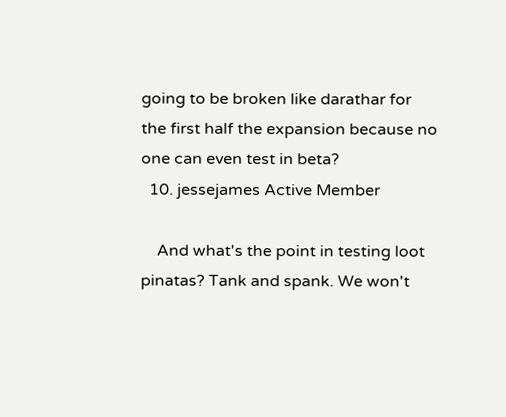going to be broken like darathar for the first half the expansion because no one can even test in beta?
  10. jessejames Active Member

    And what's the point in testing loot pinatas? Tank and spank. We won't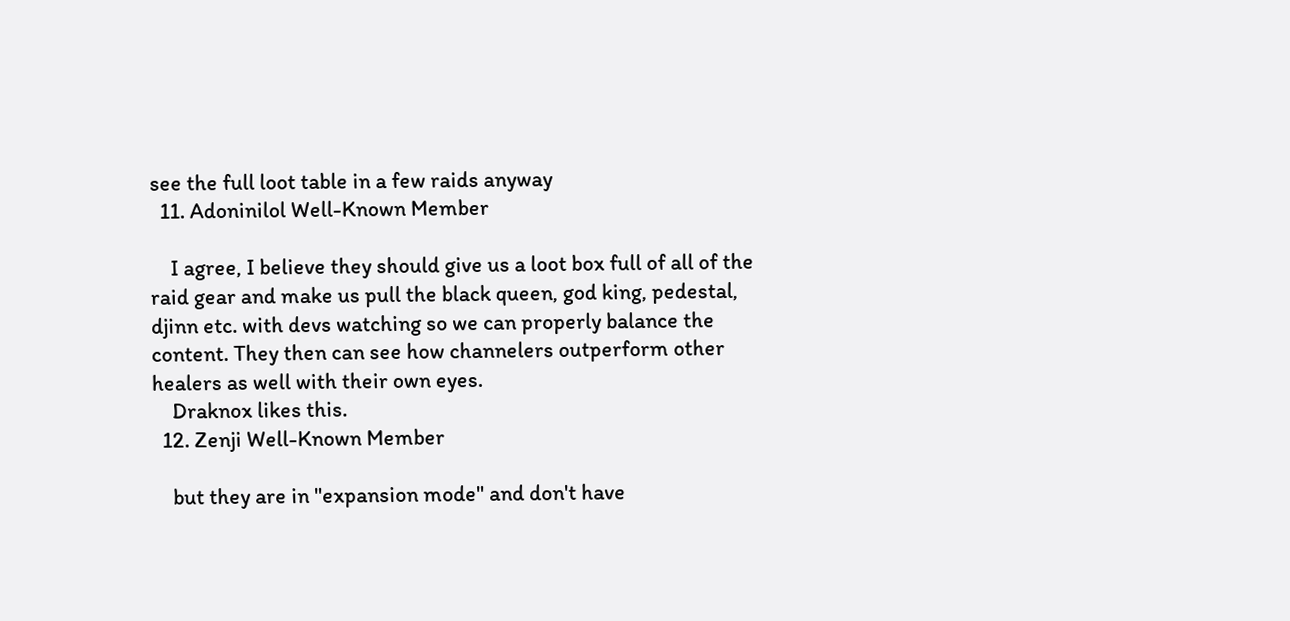see the full loot table in a few raids anyway
  11. Adoninilol Well-Known Member

    I agree, I believe they should give us a loot box full of all of the raid gear and make us pull the black queen, god king, pedestal, djinn etc. with devs watching so we can properly balance the content. They then can see how channelers outperform other healers as well with their own eyes.
    Draknox likes this.
  12. Zenji Well-Known Member

    but they are in "expansion mode" and don't have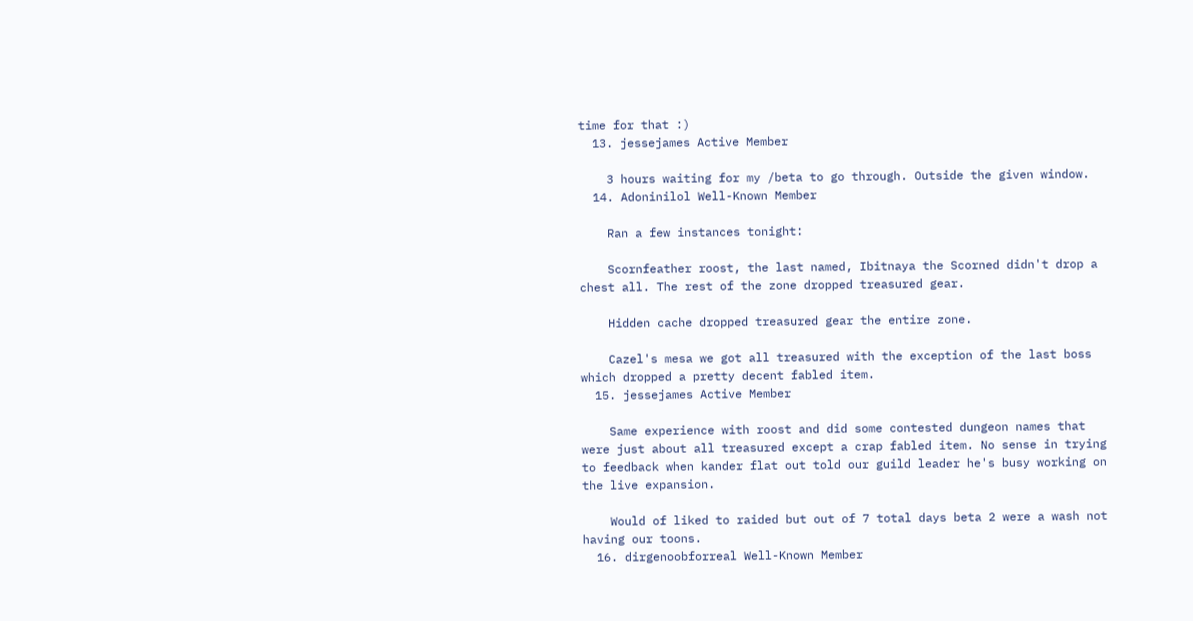time for that :)
  13. jessejames Active Member

    3 hours waiting for my /beta to go through. Outside the given window.
  14. Adoninilol Well-Known Member

    Ran a few instances tonight:

    Scornfeather roost, the last named, Ibitnaya the Scorned didn't drop a chest all. The rest of the zone dropped treasured gear.

    Hidden cache dropped treasured gear the entire zone.

    Cazel's mesa we got all treasured with the exception of the last boss which dropped a pretty decent fabled item.
  15. jessejames Active Member

    Same experience with roost and did some contested dungeon names that were just about all treasured except a crap fabled item. No sense in trying to feedback when kander flat out told our guild leader he's busy working on the live expansion.

    Would of liked to raided but out of 7 total days beta 2 were a wash not having our toons.
  16. dirgenoobforreal Well-Known Member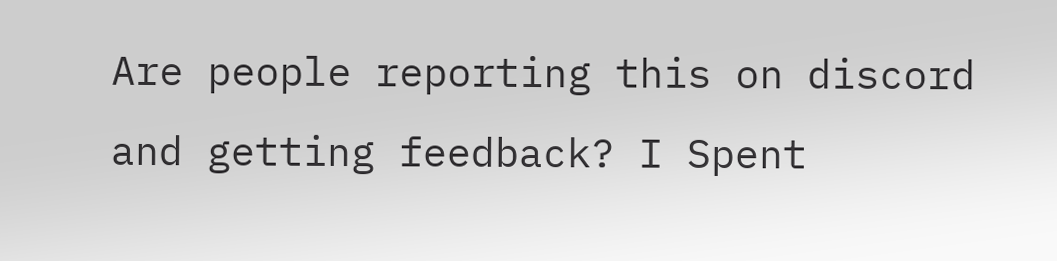Are people reporting this on discord and getting feedback? I Spent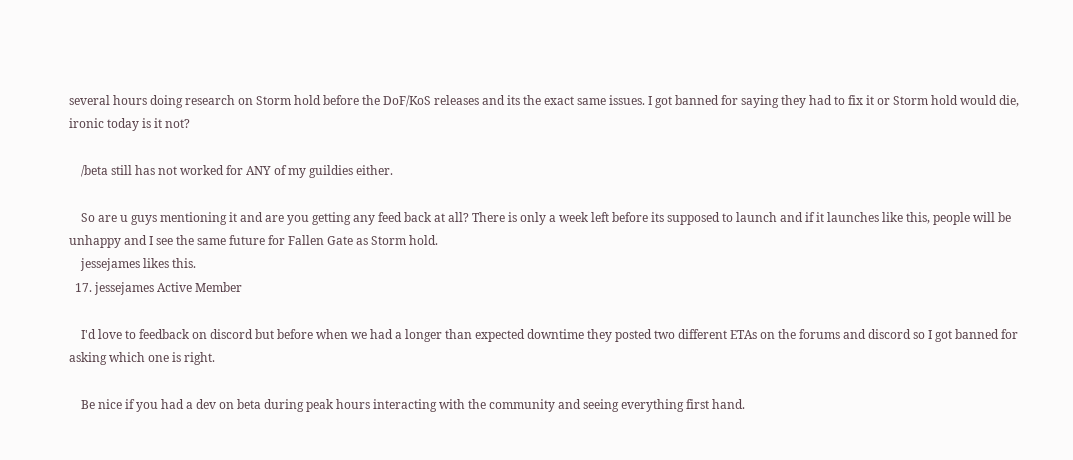several hours doing research on Storm hold before the DoF/KoS releases and its the exact same issues. I got banned for saying they had to fix it or Storm hold would die, ironic today is it not?

    /beta still has not worked for ANY of my guildies either.

    So are u guys mentioning it and are you getting any feed back at all? There is only a week left before its supposed to launch and if it launches like this, people will be unhappy and I see the same future for Fallen Gate as Storm hold.
    jessejames likes this.
  17. jessejames Active Member

    I'd love to feedback on discord but before when we had a longer than expected downtime they posted two different ETAs on the forums and discord so I got banned for asking which one is right.

    Be nice if you had a dev on beta during peak hours interacting with the community and seeing everything first hand.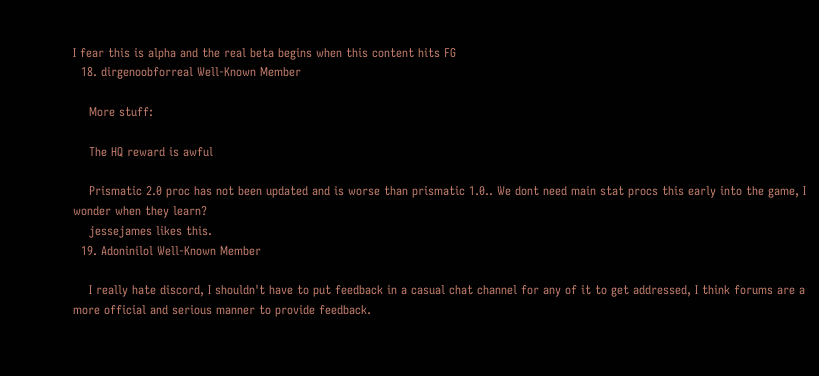I fear this is alpha and the real beta begins when this content hits FG
  18. dirgenoobforreal Well-Known Member

    More stuff:

    The HQ reward is awful

    Prismatic 2.0 proc has not been updated and is worse than prismatic 1.0.. We dont need main stat procs this early into the game, I wonder when they learn?
    jessejames likes this.
  19. Adoninilol Well-Known Member

    I really hate discord, I shouldn't have to put feedback in a casual chat channel for any of it to get addressed, I think forums are a more official and serious manner to provide feedback.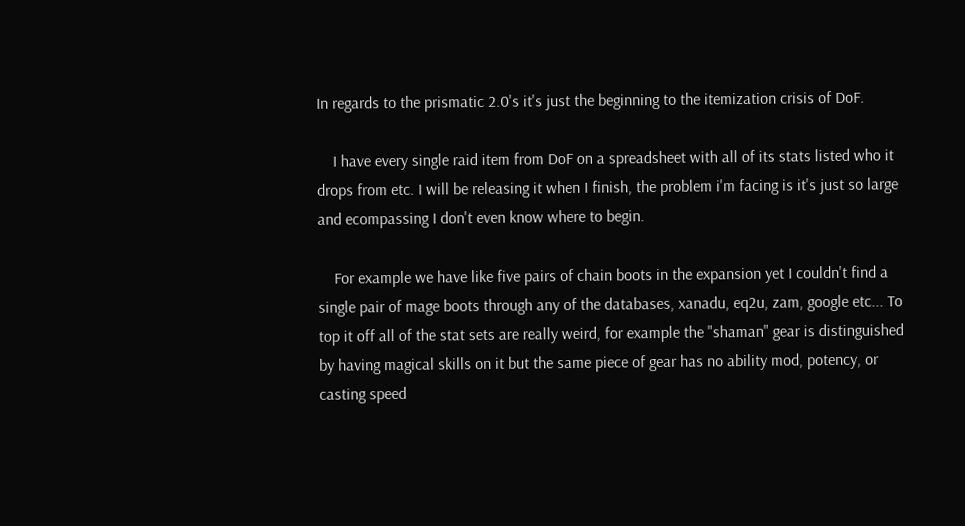In regards to the prismatic 2.0's it's just the beginning to the itemization crisis of DoF.

    I have every single raid item from DoF on a spreadsheet with all of its stats listed who it drops from etc. I will be releasing it when I finish, the problem i'm facing is it's just so large and ecompassing I don't even know where to begin.

    For example we have like five pairs of chain boots in the expansion yet I couldn't find a single pair of mage boots through any of the databases, xanadu, eq2u, zam, google etc... To top it off all of the stat sets are really weird, for example the "shaman" gear is distinguished by having magical skills on it but the same piece of gear has no ability mod, potency, or casting speed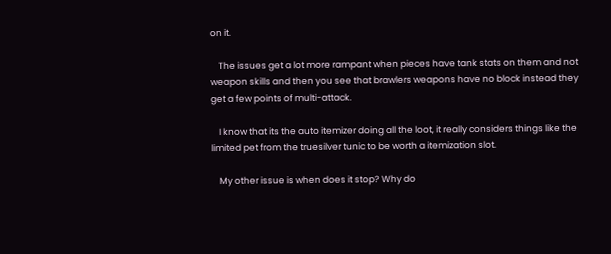on it.

    The issues get a lot more rampant when pieces have tank stats on them and not weapon skills and then you see that brawlers weapons have no block instead they get a few points of multi-attack.

    I know that its the auto itemizer doing all the loot, it really considers things like the limited pet from the truesilver tunic to be worth a itemization slot.

    My other issue is when does it stop? Why do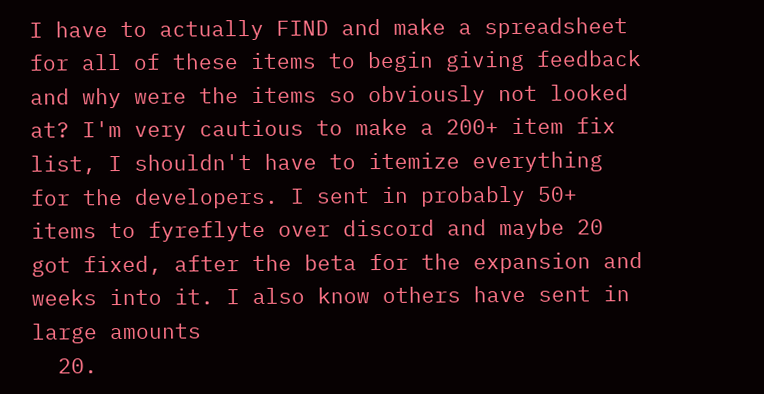I have to actually FIND and make a spreadsheet for all of these items to begin giving feedback and why were the items so obviously not looked at? I'm very cautious to make a 200+ item fix list, I shouldn't have to itemize everything for the developers. I sent in probably 50+ items to fyreflyte over discord and maybe 20 got fixed, after the beta for the expansion and weeks into it. I also know others have sent in large amounts
  20.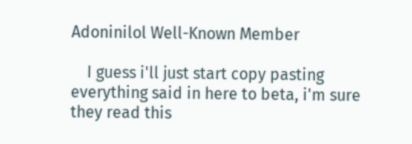Adoninilol Well-Known Member

    I guess i'll just start copy pasting everything said in here to beta, i'm sure they read this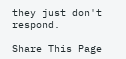they just don't respond.

Share This Page